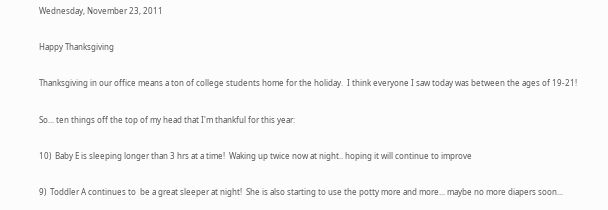Wednesday, November 23, 2011

Happy Thanksgiving

Thanksgiving in our office means a ton of college students home for the holiday.  I think everyone I saw today was between the ages of 19-21!

So... ten things off the top of my head that I'm thankful for this year:

10)  Baby E is sleeping longer than 3 hrs at a time!  Waking up twice now at night.. hoping it will continue to improve

9)  Toddler A continues to  be a great sleeper at night!  She is also starting to use the potty more and more... maybe no more diapers soon...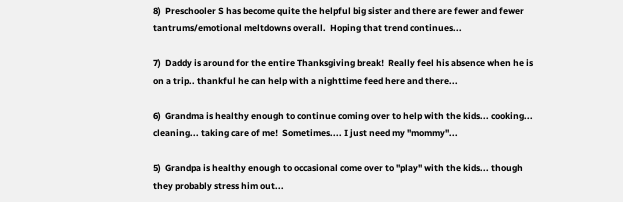8)  Preschooler S has become quite the helpful big sister and there are fewer and fewer tantrums/emotional meltdowns overall.  Hoping that trend continues...

7)  Daddy is around for the entire Thanksgiving break!  Really feel his absence when he is on a trip.. thankful he can help with a nighttime feed here and there...

6)  Grandma is healthy enough to continue coming over to help with the kids... cooking... cleaning... taking care of me!  Sometimes.... I just need my "mommy"...

5)  Grandpa is healthy enough to occasional come over to "play" with the kids... though they probably stress him out...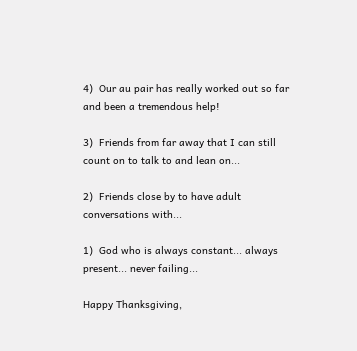4)  Our au pair has really worked out so far and been a tremendous help!

3)  Friends from far away that I can still count on to talk to and lean on...

2)  Friends close by to have adult conversations with...

1)  God who is always constant... always present... never failing...

Happy Thanksgiving,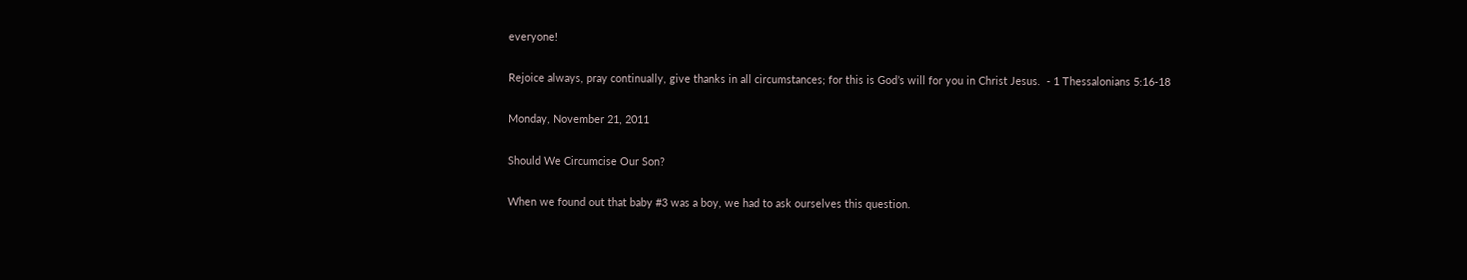everyone!

Rejoice always, pray continually, give thanks in all circumstances; for this is God’s will for you in Christ Jesus.  - 1 Thessalonians 5:16-18

Monday, November 21, 2011

Should We Circumcise Our Son?

When we found out that baby #3 was a boy, we had to ask ourselves this question.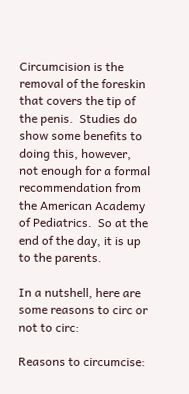Circumcision is the removal of the foreskin that covers the tip of the penis.  Studies do show some benefits to doing this, however, not enough for a formal recommendation from the American Academy of Pediatrics.  So at the end of the day, it is up to the parents.

In a nutshell, here are some reasons to circ or not to circ:

Reasons to circumcise: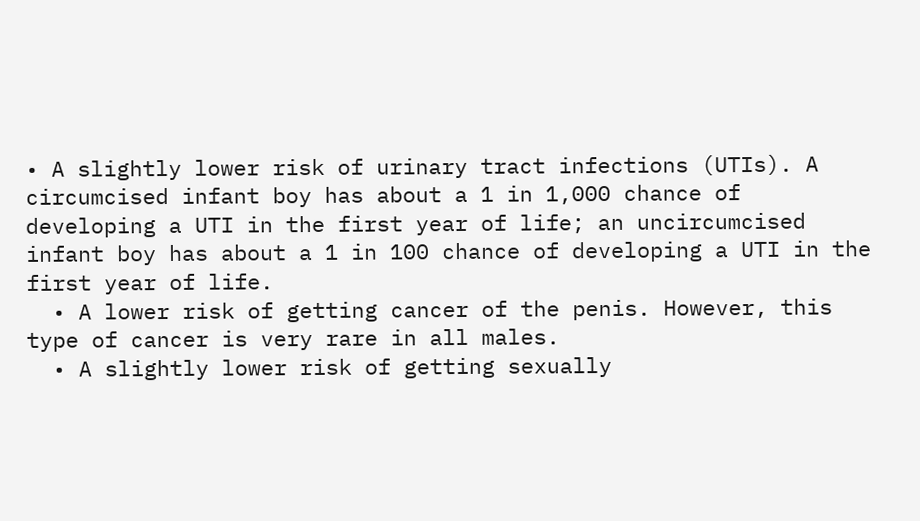• A slightly lower risk of urinary tract infections (UTIs). A circumcised infant boy has about a 1 in 1,000 chance of developing a UTI in the first year of life; an uncircumcised infant boy has about a 1 in 100 chance of developing a UTI in the first year of life.
  • A lower risk of getting cancer of the penis. However, this type of cancer is very rare in all males.
  • A slightly lower risk of getting sexually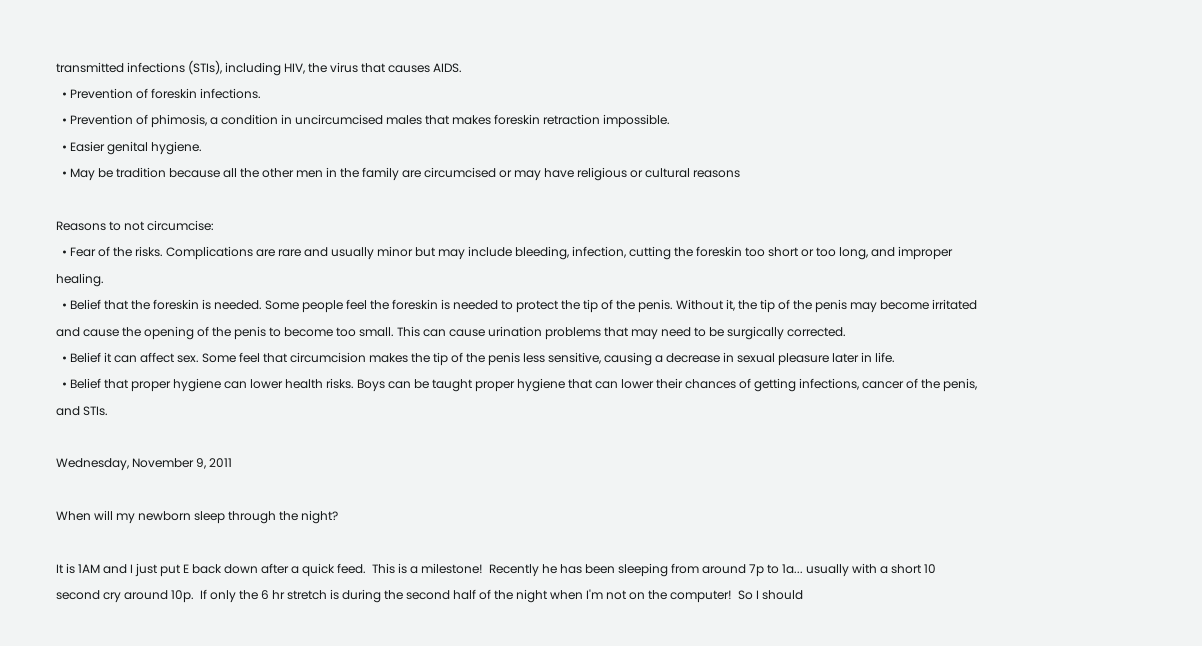transmitted infections (STIs), including HIV, the virus that causes AIDS.
  • Prevention of foreskin infections.
  • Prevention of phimosis, a condition in uncircumcised males that makes foreskin retraction impossible.
  • Easier genital hygiene.
  • May be tradition because all the other men in the family are circumcised or may have religious or cultural reasons

Reasons to not circumcise:
  • Fear of the risks. Complications are rare and usually minor but may include bleeding, infection, cutting the foreskin too short or too long, and improper healing.
  • Belief that the foreskin is needed. Some people feel the foreskin is needed to protect the tip of the penis. Without it, the tip of the penis may become irritated and cause the opening of the penis to become too small. This can cause urination problems that may need to be surgically corrected.
  • Belief it can affect sex. Some feel that circumcision makes the tip of the penis less sensitive, causing a decrease in sexual pleasure later in life.
  • Belief that proper hygiene can lower health risks. Boys can be taught proper hygiene that can lower their chances of getting infections, cancer of the penis, and STIs.

Wednesday, November 9, 2011

When will my newborn sleep through the night?

It is 1AM and I just put E back down after a quick feed.  This is a milestone!  Recently he has been sleeping from around 7p to 1a... usually with a short 10 second cry around 10p.  If only the 6 hr stretch is during the second half of the night when I'm not on the computer!  So I should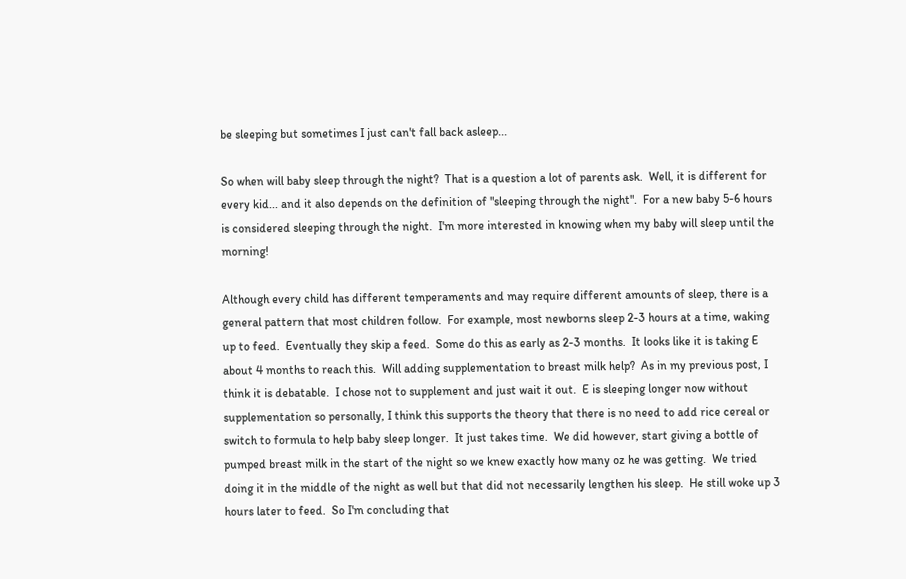be sleeping but sometimes I just can't fall back asleep...

So when will baby sleep through the night?  That is a question a lot of parents ask.  Well, it is different for every kid... and it also depends on the definition of "sleeping through the night".  For a new baby 5-6 hours is considered sleeping through the night.  I'm more interested in knowing when my baby will sleep until the morning!

Although every child has different temperaments and may require different amounts of sleep, there is a general pattern that most children follow.  For example, most newborns sleep 2-3 hours at a time, waking up to feed.  Eventually they skip a feed.  Some do this as early as 2-3 months.  It looks like it is taking E about 4 months to reach this.  Will adding supplementation to breast milk help?  As in my previous post, I think it is debatable.  I chose not to supplement and just wait it out.  E is sleeping longer now without supplementation so personally, I think this supports the theory that there is no need to add rice cereal or switch to formula to help baby sleep longer.  It just takes time.  We did however, start giving a bottle of pumped breast milk in the start of the night so we knew exactly how many oz he was getting.  We tried doing it in the middle of the night as well but that did not necessarily lengthen his sleep.  He still woke up 3 hours later to feed.  So I'm concluding that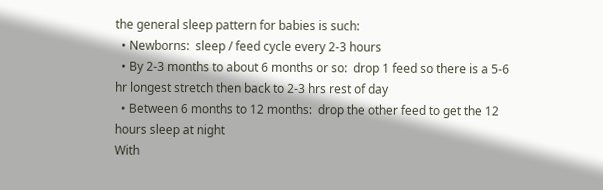the general sleep pattern for babies is such:
  • Newborns:  sleep / feed cycle every 2-3 hours
  • By 2-3 months to about 6 months or so:  drop 1 feed so there is a 5-6 hr longest stretch then back to 2-3 hrs rest of day
  • Between 6 months to 12 months:  drop the other feed to get the 12 hours sleep at night
With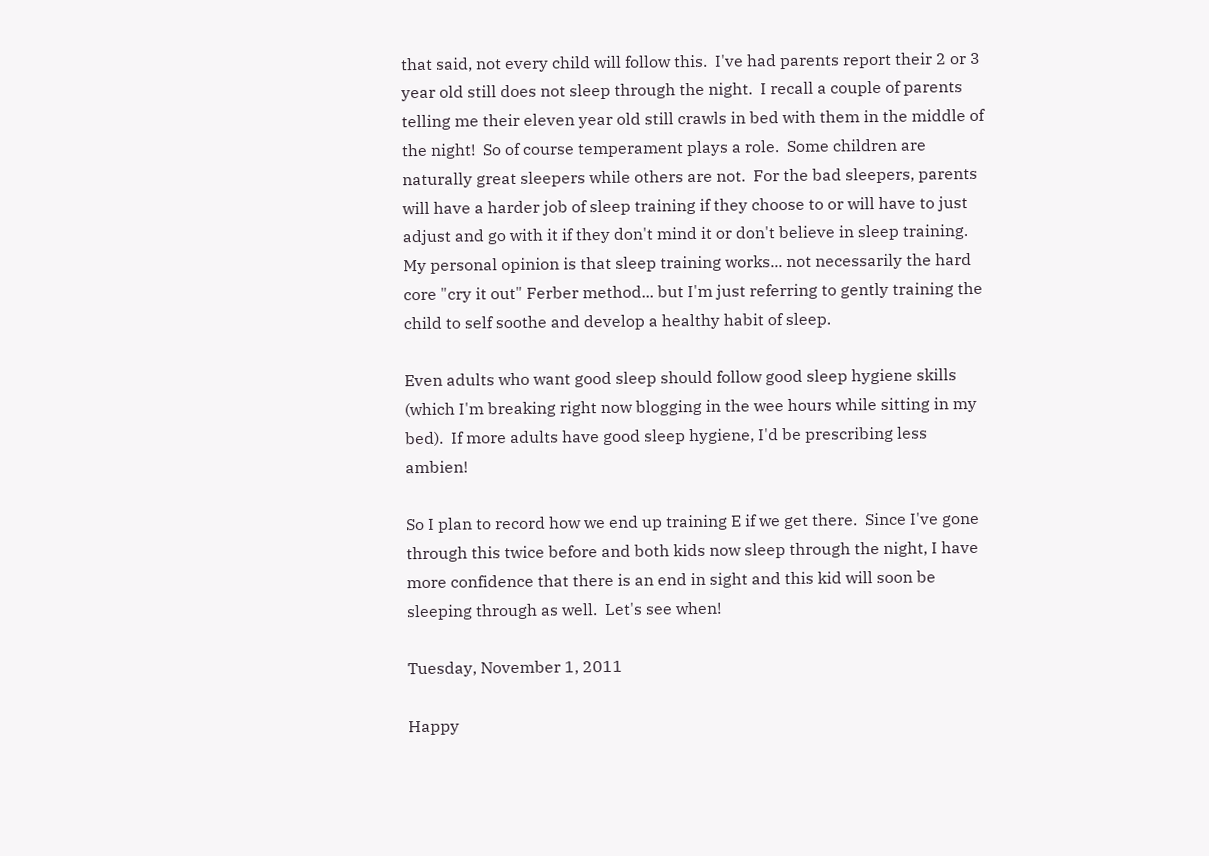that said, not every child will follow this.  I've had parents report their 2 or 3 year old still does not sleep through the night.  I recall a couple of parents telling me their eleven year old still crawls in bed with them in the middle of the night!  So of course temperament plays a role.  Some children are naturally great sleepers while others are not.  For the bad sleepers, parents will have a harder job of sleep training if they choose to or will have to just adjust and go with it if they don't mind it or don't believe in sleep training.  My personal opinion is that sleep training works... not necessarily the hard core "cry it out" Ferber method... but I'm just referring to gently training the child to self soothe and develop a healthy habit of sleep.

Even adults who want good sleep should follow good sleep hygiene skills (which I'm breaking right now blogging in the wee hours while sitting in my bed).  If more adults have good sleep hygiene, I'd be prescribing less ambien!

So I plan to record how we end up training E if we get there.  Since I've gone through this twice before and both kids now sleep through the night, I have more confidence that there is an end in sight and this kid will soon be sleeping through as well.  Let's see when!

Tuesday, November 1, 2011

Happy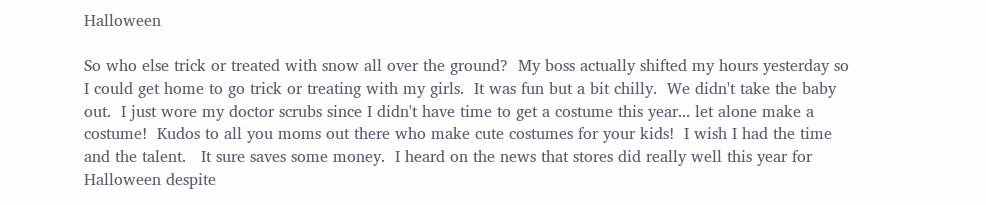Halloween

So who else trick or treated with snow all over the ground?  My boss actually shifted my hours yesterday so I could get home to go trick or treating with my girls.  It was fun but a bit chilly.  We didn't take the baby out.  I just wore my doctor scrubs since I didn't have time to get a costume this year... let alone make a costume!  Kudos to all you moms out there who make cute costumes for your kids!  I wish I had the time and the talent.   It sure saves some money.  I heard on the news that stores did really well this year for Halloween despite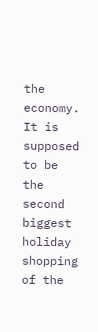the economy.  It is supposed to be the second biggest holiday shopping of the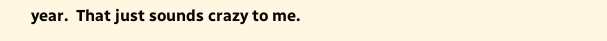year.  That just sounds crazy to me.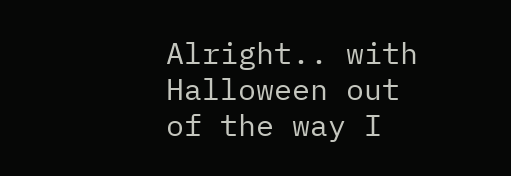Alright.. with Halloween out of the way I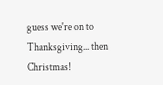guess we're on to Thanksgiving... then Christmas!